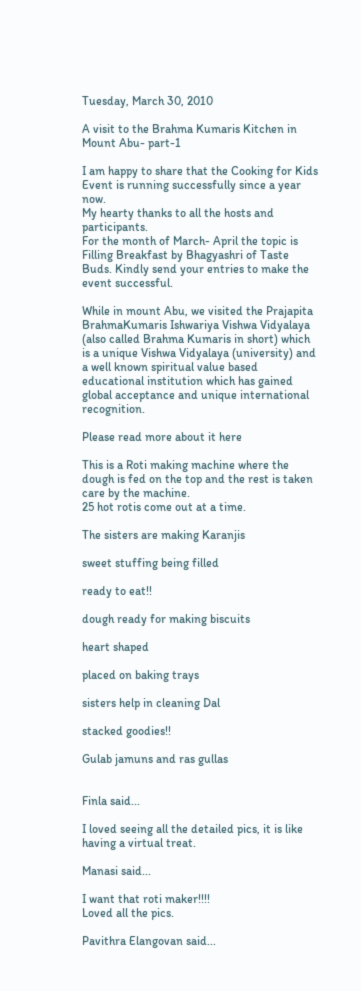Tuesday, March 30, 2010

A visit to the Brahma Kumaris Kitchen in Mount Abu- part-1

I am happy to share that the Cooking for Kids Event is running successfully since a year now.
My hearty thanks to all the hosts and participants.
For the month of March- April the topic is Filling Breakfast by Bhagyashri of Taste Buds. Kindly send your entries to make the event successful.

While in mount Abu, we visited the Prajapita BrahmaKumaris Ishwariya Vishwa Vidyalaya (also called Brahma Kumaris in short) which is a unique Vishwa Vidyalaya (university) and a well known spiritual value based educational institution which has gained global acceptance and unique international recognition.

Please read more about it here

This is a Roti making machine where the dough is fed on the top and the rest is taken care by the machine.
25 hot rotis come out at a time.

The sisters are making Karanjis

sweet stuffing being filled

ready to eat!!

dough ready for making biscuits

heart shaped

placed on baking trays

sisters help in cleaning Dal

stacked goodies!!

Gulab jamuns and ras gullas


Finla said...

I loved seeing all the detailed pics, it is like having a virtual treat.

Manasi said...

I want that roti maker!!!!
Loved all the pics.

Pavithra Elangovan said...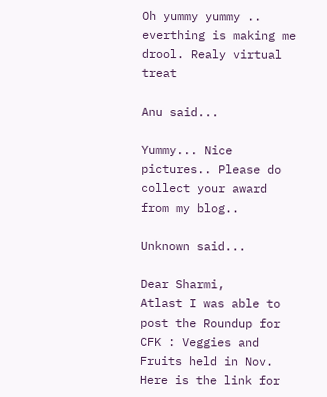Oh yummy yummy .. everthing is making me drool. Realy virtual treat

Anu said...

Yummy... Nice pictures.. Please do collect your award from my blog..

Unknown said...

Dear Sharmi,
Atlast I was able to post the Roundup for CFK : Veggies and Fruits held in Nov. Here is the link for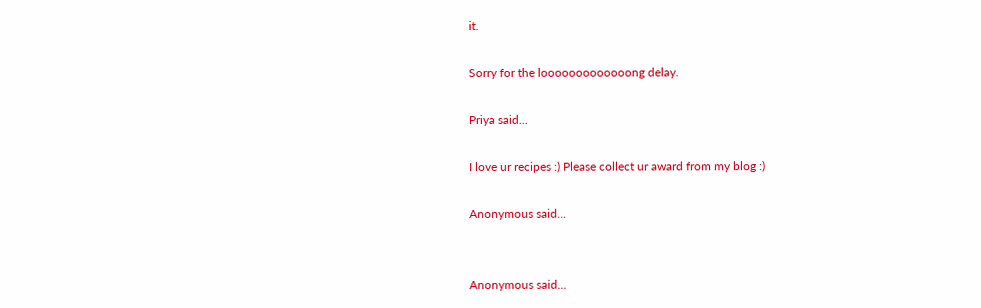it.

Sorry for the looooooooooooong delay.

Priya said...

I love ur recipes :) Please collect ur award from my blog :)

Anonymous said...


Anonymous said...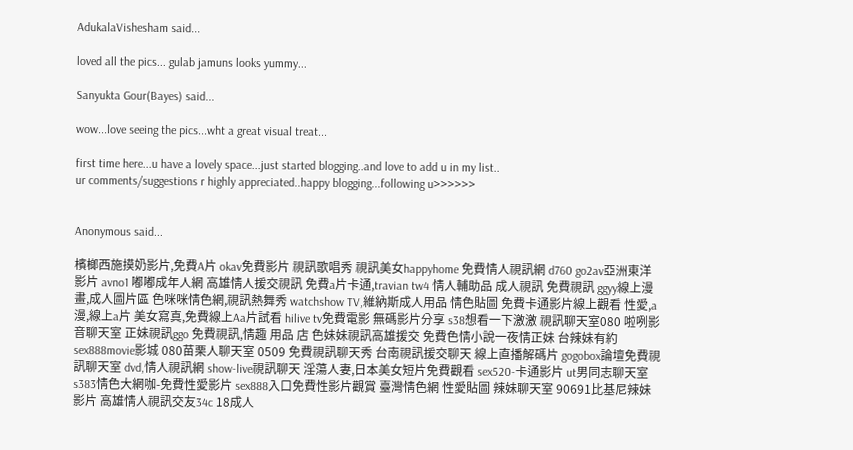AdukalaVishesham said...

loved all the pics... gulab jamuns looks yummy...

Sanyukta Gour(Bayes) said...

wow...love seeing the pics...wht a great visual treat...

first time here...u have a lovely space...just started blogging..and love to add u in my list..
ur comments/suggestions r highly appreciated..happy blogging...following u>>>>>>


Anonymous said...

檳榔西施摸奶影片,免費A片 okav免費影片 視訊歌唱秀 視訊美女happyhome 免費情人視訊網 d760 go2av亞洲東洋影片 avno1 嘟嘟成年人網 高雄情人援交視訊 免費a片卡通,travian tw4 情人輔助品 成人視訊 免費視訊 ggyy線上漫畫,成人圖片區 色咪咪情色網,視訊熱舞秀 watchshow TV,維納斯成人用品 情色貼圖 免費卡通影片線上觀看 性愛,a漫,線上a片 美女寫真,免費線上Aa片試看 hilive tv免費電影 無碼影片分享 s38想看一下激激 視訊聊天室080 啦咧影音聊天室 正妹視訊ggo 免費視訊,情趣 用品 店 色妹妹視訊高雄援交 免費色情小說一夜情正妹 台辣妹有約sex888movie影城 080苗栗人聊天室 0509 免費視訊聊天秀 台南視訊援交聊天 線上直播解碼片 gogobox論壇免費視訊聊天室 dvd,情人視訊網 show-live視訊聊天 淫蕩人妻,日本美女短片免費觀看 sex520-卡通影片 ut男同志聊天室 s383情色大網咖-免費性愛影片 sex888入口免費性影片觀賞 臺灣情色網 性愛貼圖 辣妹聊天室 90691比基尼辣妹影片 高雄情人視訊交友34c 18成人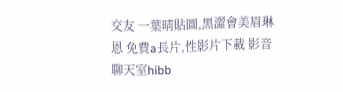交友 一葉晴貼圖,黑澀會美眉琳恩 免費a長片,性影片下載 影音聊天室hibb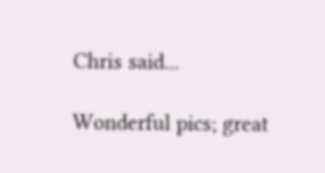Chris said...

Wonderful pics; great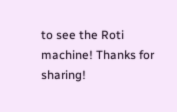to see the Roti machine! Thanks for sharing!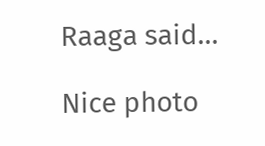Raaga said...

Nice photo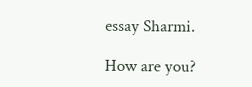essay Sharmi.

How are you?